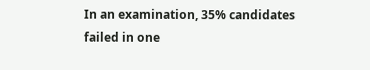In an examination, 35% candidates failed in one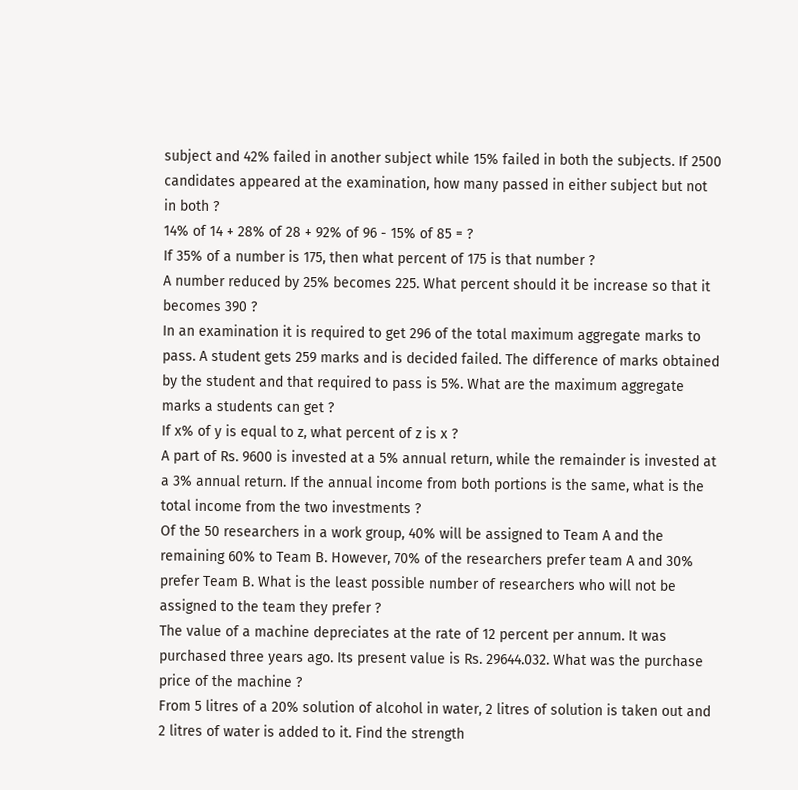subject and 42% failed in another subject while 15% failed in both the subjects. If 2500 candidates appeared at the examination, how many passed in either subject but not in both ?
14% of 14 + 28% of 28 + 92% of 96 - 15% of 85 = ?
If 35% of a number is 175, then what percent of 175 is that number ?
A number reduced by 25% becomes 225. What percent should it be increase so that it becomes 390 ?
In an examination it is required to get 296 of the total maximum aggregate marks to pass. A student gets 259 marks and is decided failed. The difference of marks obtained by the student and that required to pass is 5%. What are the maximum aggregate marks a students can get ?
If x% of y is equal to z, what percent of z is x ?
A part of Rs. 9600 is invested at a 5% annual return, while the remainder is invested at a 3% annual return. If the annual income from both portions is the same, what is the total income from the two investments ?
Of the 50 researchers in a work group, 40% will be assigned to Team A and the remaining 60% to Team B. However, 70% of the researchers prefer team A and 30% prefer Team B. What is the least possible number of researchers who will not be assigned to the team they prefer ?
The value of a machine depreciates at the rate of 12 percent per annum. It was purchased three years ago. Its present value is Rs. 29644.032. What was the purchase price of the machine ?
From 5 litres of a 20% solution of alcohol in water, 2 litres of solution is taken out and 2 litres of water is added to it. Find the strength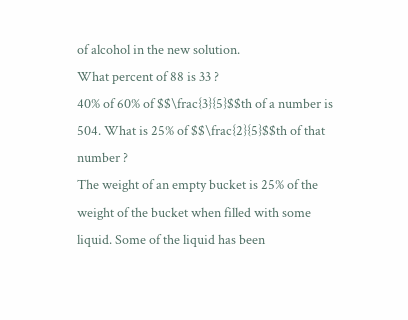of alcohol in the new solution.
What percent of 88 is 33 ?
40% of 60% of $$\frac{3}{5}$$th of a number is 504. What is 25% of $$\frac{2}{5}$$th of that number ?
The weight of an empty bucket is 25% of the weight of the bucket when filled with some liquid. Some of the liquid has been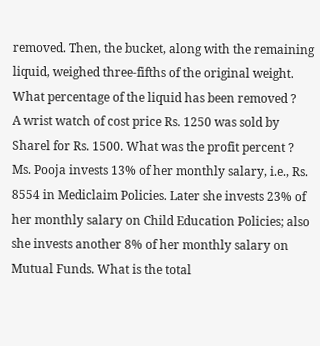removed. Then, the bucket, along with the remaining liquid, weighed three-fifths of the original weight. What percentage of the liquid has been removed ?
A wrist watch of cost price Rs. 1250 was sold by Sharel for Rs. 1500. What was the profit percent ?
Ms. Pooja invests 13% of her monthly salary, i.e., Rs. 8554 in Mediclaim Policies. Later she invests 23% of her monthly salary on Child Education Policies; also she invests another 8% of her monthly salary on Mutual Funds. What is the total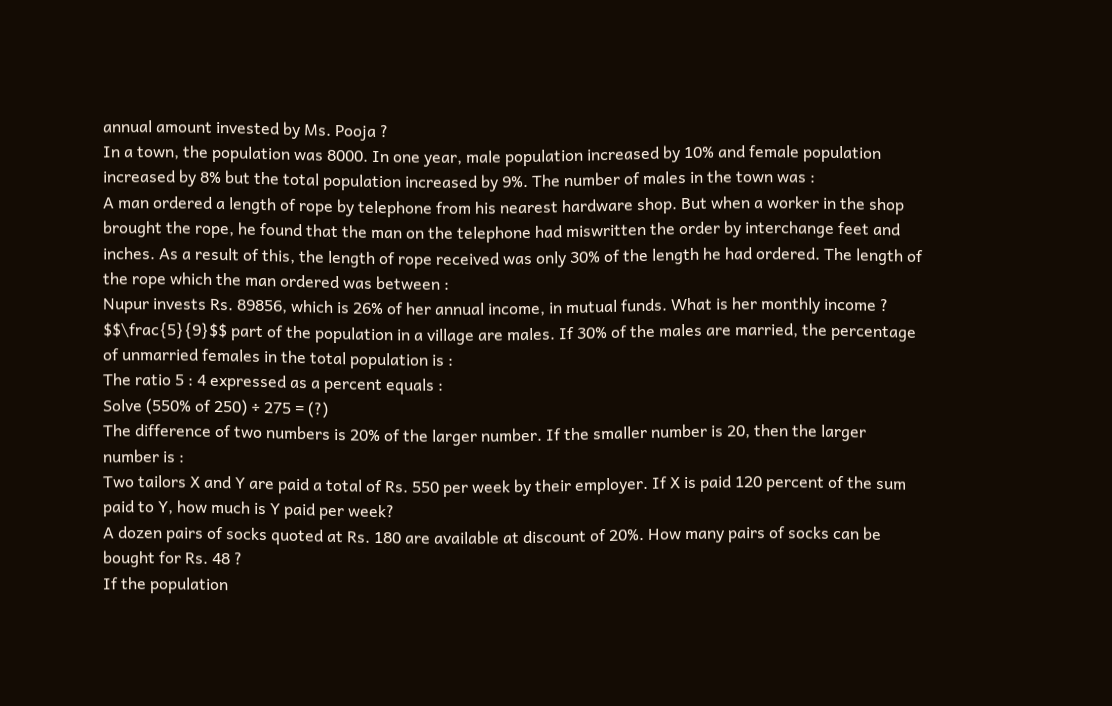annual amount invested by Ms. Pooja ?
In a town, the population was 8000. In one year, male population increased by 10% and female population increased by 8% but the total population increased by 9%. The number of males in the town was :
A man ordered a length of rope by telephone from his nearest hardware shop. But when a worker in the shop brought the rope, he found that the man on the telephone had miswritten the order by interchange feet and inches. As a result of this, the length of rope received was only 30% of the length he had ordered. The length of the rope which the man ordered was between :
Nupur invests Rs. 89856, which is 26% of her annual income, in mutual funds. What is her monthly income ?
$$\frac{5}{9}$$ part of the population in a village are males. If 30% of the males are married, the percentage of unmarried females in the total population is :
The ratio 5 : 4 expressed as a percent equals :
Solve (550% of 250) ÷ 275 = (?)
The difference of two numbers is 20% of the larger number. If the smaller number is 20, then the larger number is :
Two tailors X and Y are paid a total of Rs. 550 per week by their employer. If X is paid 120 percent of the sum paid to Y, how much is Y paid per week?
A dozen pairs of socks quoted at Rs. 180 are available at discount of 20%. How many pairs of socks can be bought for Rs. 48 ?
If the population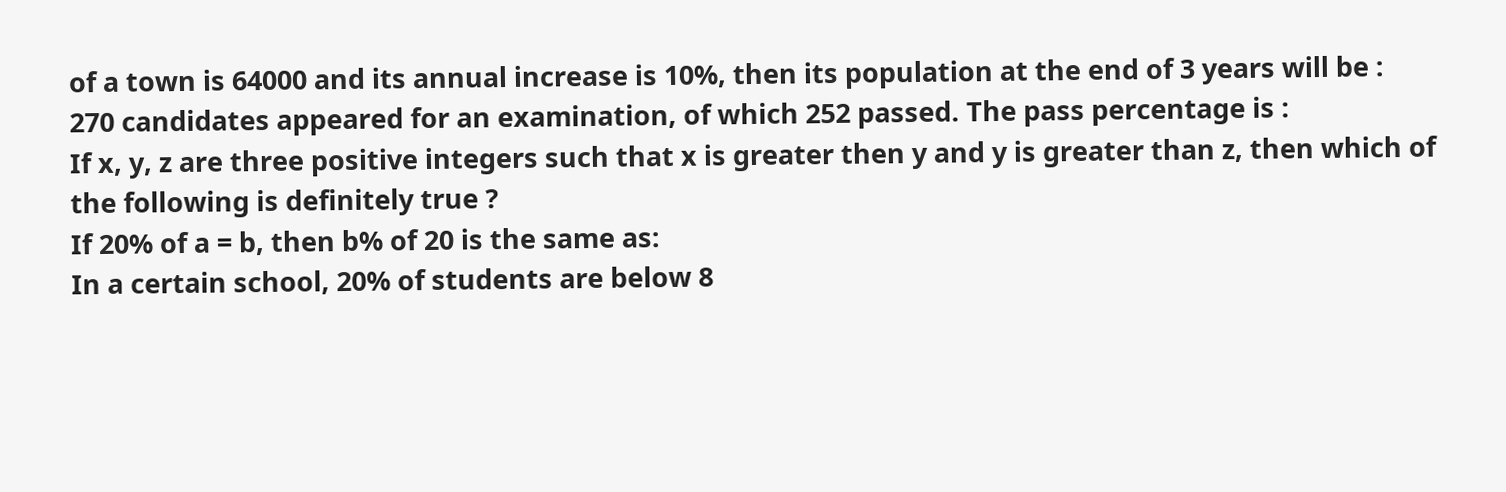of a town is 64000 and its annual increase is 10%, then its population at the end of 3 years will be :
270 candidates appeared for an examination, of which 252 passed. The pass percentage is :
If x, y, z are three positive integers such that x is greater then y and y is greater than z, then which of the following is definitely true ?
If 20% of a = b, then b% of 20 is the same as:
In a certain school, 20% of students are below 8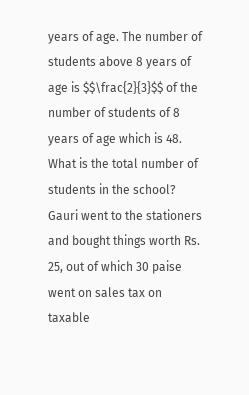years of age. The number of students above 8 years of age is $$\frac{2}{3}$$ of the number of students of 8 years of age which is 48. What is the total number of students in the school?
Gauri went to the stationers and bought things worth Rs. 25, out of which 30 paise went on sales tax on taxable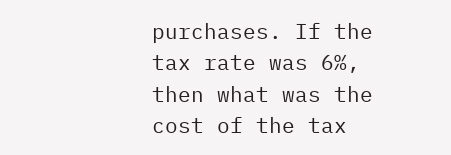purchases. If the tax rate was 6%, then what was the cost of the tax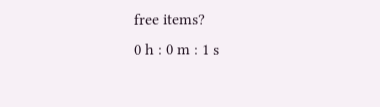free items?
0 h : 0 m : 1 s